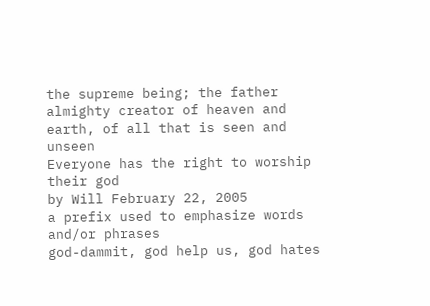the supreme being; the father almighty creator of heaven and earth, of all that is seen and unseen
Everyone has the right to worship their god
by Will February 22, 2005
a prefix used to emphasize words and/or phrases
god-dammit, god help us, god hates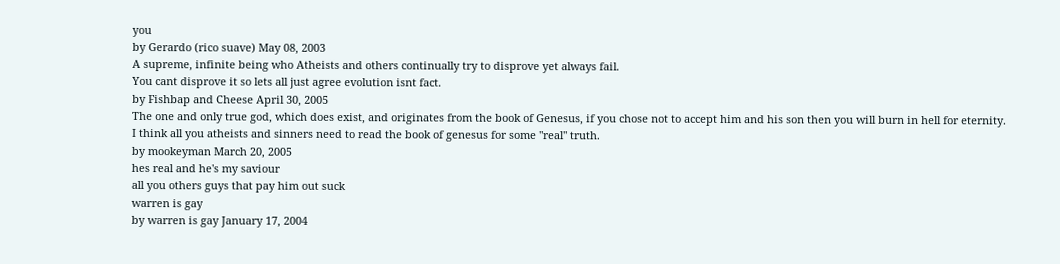you
by Gerardo (rico suave) May 08, 2003
A supreme, infinite being who Atheists and others continually try to disprove yet always fail.
You cant disprove it so lets all just agree evolution isnt fact.
by Fishbap and Cheese April 30, 2005
The one and only true god, which does exist, and originates from the book of Genesus, if you chose not to accept him and his son then you will burn in hell for eternity.
I think all you atheists and sinners need to read the book of genesus for some "real" truth.
by mookeyman March 20, 2005
hes real and he's my saviour
all you others guys that pay him out suck
warren is gay
by warren is gay January 17, 2004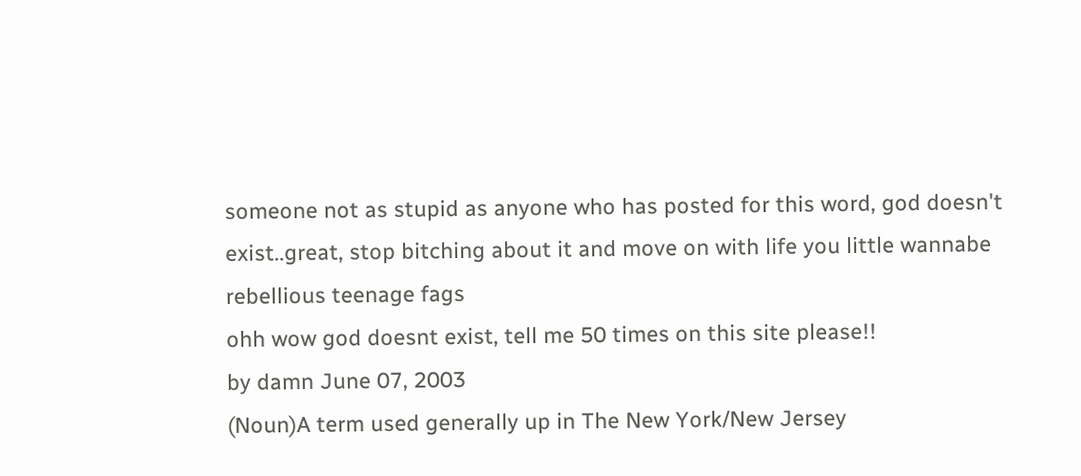someone not as stupid as anyone who has posted for this word, god doesn't exist..great, stop bitching about it and move on with life you little wannabe rebellious teenage fags
ohh wow god doesnt exist, tell me 50 times on this site please!!
by damn June 07, 2003
(Noun)A term used generally up in The New York/New Jersey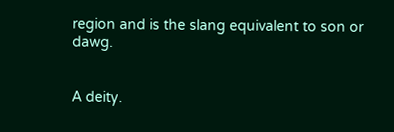region and is the slang equivalent to son or dawg.


A deity.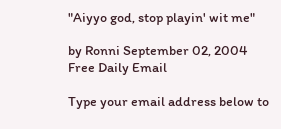"Aiyyo god, stop playin' wit me"

by Ronni September 02, 2004
Free Daily Email

Type your email address below to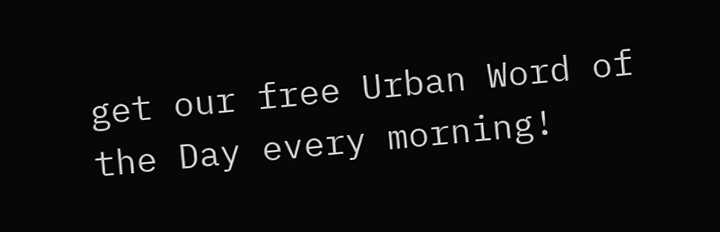get our free Urban Word of the Day every morning!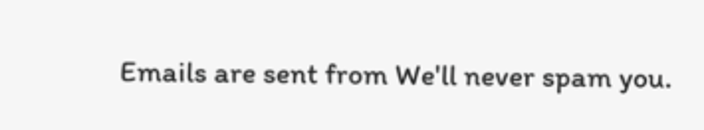Emails are sent from We'll never spam you.